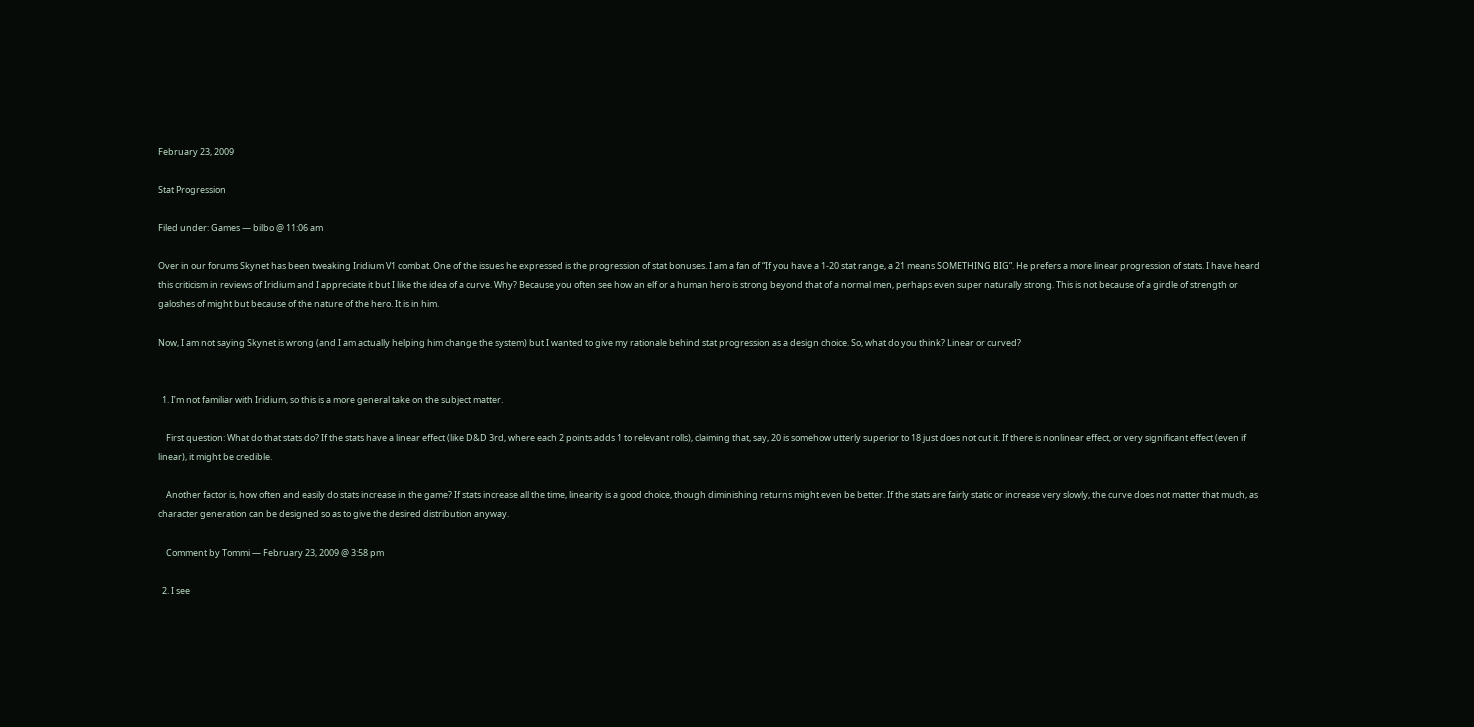February 23, 2009

Stat Progression

Filed under: Games — bilbo @ 11:06 am

Over in our forums Skynet has been tweaking Iridium V1 combat. One of the issues he expressed is the progression of stat bonuses. I am a fan of “If you have a 1-20 stat range, a 21 means SOMETHING BIG”. He prefers a more linear progression of stats. I have heard this criticism in reviews of Iridium and I appreciate it but I like the idea of a curve. Why? Because you often see how an elf or a human hero is strong beyond that of a normal men, perhaps even super naturally strong. This is not because of a girdle of strength or galoshes of might but because of the nature of the hero. It is in him.

Now, I am not saying Skynet is wrong (and I am actually helping him change the system) but I wanted to give my rationale behind stat progression as a design choice. So, what do you think? Linear or curved?


  1. I’m not familiar with Iridium, so this is a more general take on the subject matter.

    First question: What do that stats do? If the stats have a linear effect (like D&D 3rd, where each 2 points adds 1 to relevant rolls), claiming that, say, 20 is somehow utterly superior to 18 just does not cut it. If there is nonlinear effect, or very significant effect (even if linear), it might be credible.

    Another factor is, how often and easily do stats increase in the game? If stats increase all the time, linearity is a good choice, though diminishing returns might even be better. If the stats are fairly static or increase very slowly, the curve does not matter that much, as character generation can be designed so as to give the desired distribution anyway.

    Comment by Tommi — February 23, 2009 @ 3:58 pm

  2. I see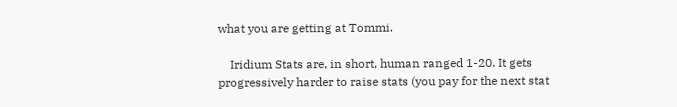what you are getting at Tommi.

    Iridium Stats are, in short, human ranged 1-20. It gets progressively harder to raise stats (you pay for the next stat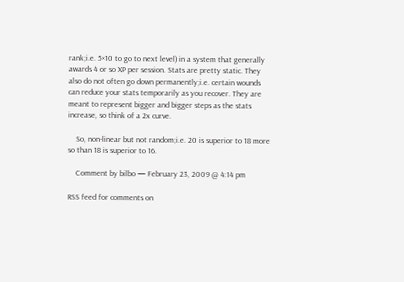rank;i.e. 5×10 to go to next level) in a system that generally awards 4 or so XP per session. Stats are pretty static. They also do not often go down permanently;i.e. certain wounds can reduce your stats temporarily as you recover. They are meant to represent bigger and bigger steps as the stats increase, so think of a 2x curve.

    So, non-linear but not random;i.e. 20 is superior to 18 more so than 18 is superior to 16.

    Comment by bilbo — February 23, 2009 @ 4:14 pm

RSS feed for comments on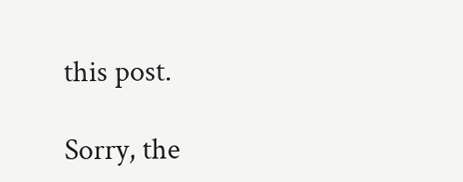this post.

Sorry, the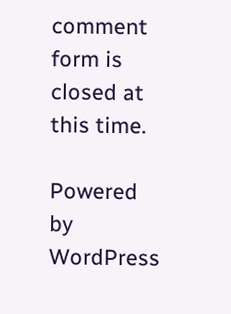comment form is closed at this time.

Powered by WordPress